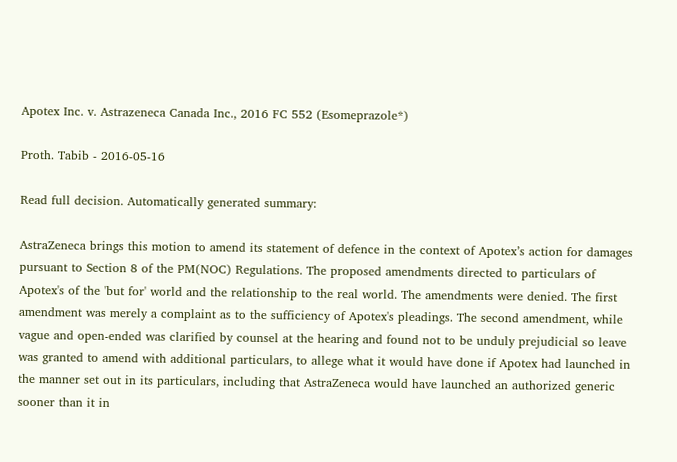Apotex Inc. v. Astrazeneca Canada Inc., 2016 FC 552 (Esomeprazole*)

Proth. Tabib - 2016-05-16

Read full decision. Automatically generated summary:

AstraZeneca brings this motion to amend its statement of defence in the context of Apotex’s action for damages pursuant to Section 8 of the PM(NOC) Regulations. The proposed amendments directed to particulars of Apotex's of the 'but for' world and the relationship to the real world. The amendments were denied. The first amendment was merely a complaint as to the sufficiency of Apotex's pleadings. The second amendment, while vague and open-ended was clarified by counsel at the hearing and found not to be unduly prejudicial so leave was granted to amend with additional particulars, to allege what it would have done if Apotex had launched in the manner set out in its particulars, including that AstraZeneca would have launched an authorized generic sooner than it in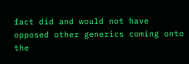fact did and would not have opposed other generics coming onto the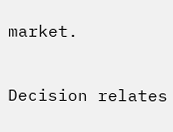market.

Decision relates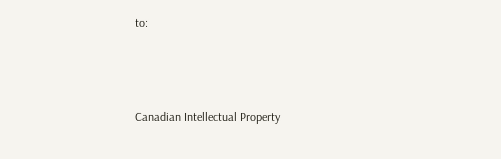to:



Canadian Intellectual Property